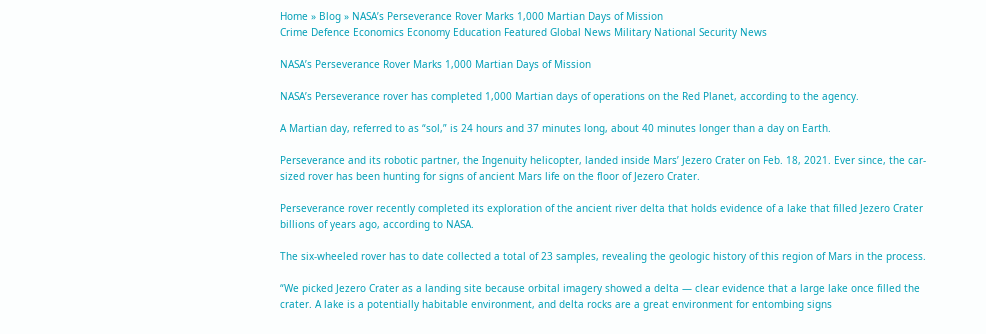Home » Blog » NASA’s Perseverance Rover Marks 1,000 Martian Days of Mission
Crime Defence Economics Economy Education Featured Global News Military National Security News

NASA’s Perseverance Rover Marks 1,000 Martian Days of Mission

NASA’s Perseverance rover has completed 1,000 Martian days of operations on the Red Planet, according to the agency.

A Martian day, referred to as “sol,” is 24 hours and 37 minutes long, about 40 minutes longer than a day on Earth.

Perseverance and its robotic partner, the Ingenuity helicopter, landed inside Mars’ Jezero Crater on Feb. 18, 2021. Ever since, the car-sized rover has been hunting for signs of ancient Mars life on the floor of Jezero Crater.

Perseverance rover recently completed its exploration of the ancient river delta that holds evidence of a lake that filled Jezero Crater billions of years ago, according to NASA.

The six-wheeled rover has to date collected a total of 23 samples, revealing the geologic history of this region of Mars in the process.

“We picked Jezero Crater as a landing site because orbital imagery showed a delta — clear evidence that a large lake once filled the crater. A lake is a potentially habitable environment, and delta rocks are a great environment for entombing signs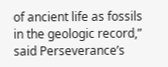of ancient life as fossils in the geologic record,” said Perseverance’s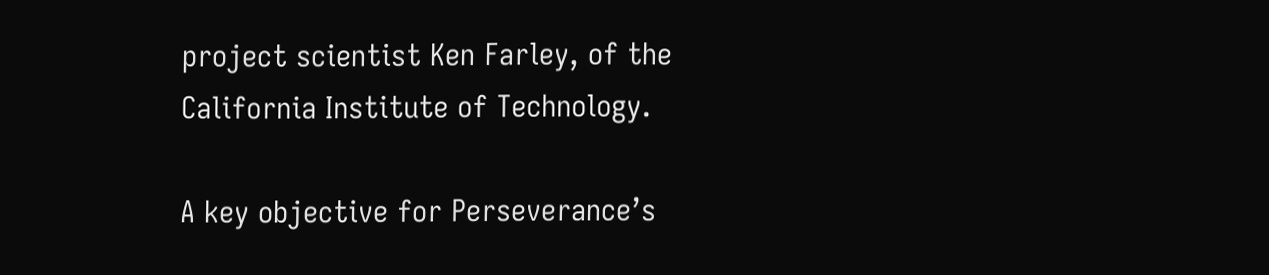project scientist Ken Farley, of the California Institute of Technology.

A key objective for Perseverance’s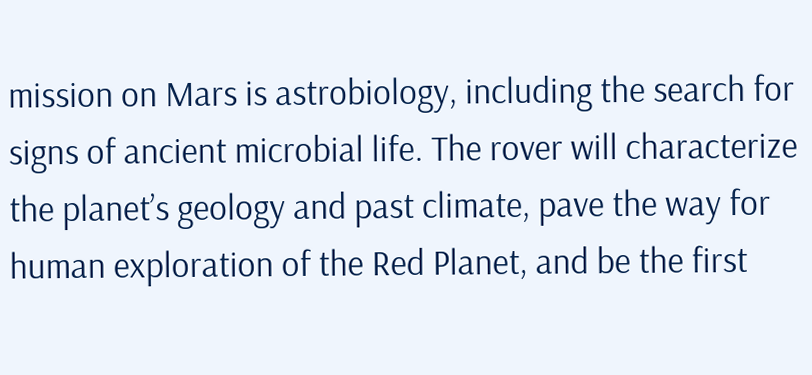mission on Mars is astrobiology, including the search for signs of ancient microbial life. The rover will characterize the planet’s geology and past climate, pave the way for human exploration of the Red Planet, and be the first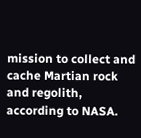mission to collect and cache Martian rock and regolith, according to NASA.